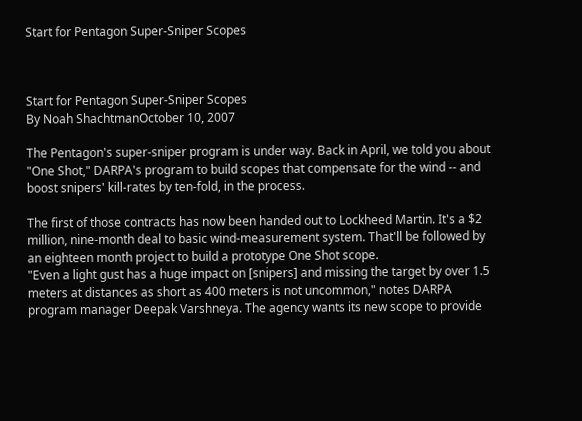Start for Pentagon Super-Sniper Scopes



Start for Pentagon Super-Sniper Scopes
By Noah ShachtmanOctober 10, 2007

The Pentagon's super-sniper program is under way. Back in April, we told you about "One Shot," DARPA's program to build scopes that compensate for the wind -- and boost snipers' kill-rates by ten-fold, in the process.

The first of those contracts has now been handed out to Lockheed Martin. It's a $2 million, nine-month deal to basic wind-measurement system. That'll be followed by an eighteen month project to build a prototype One Shot scope.
"Even a light gust has a huge impact on [snipers] and missing the target by over 1.5 meters at distances as short as 400 meters is not uncommon," notes DARPA program manager Deepak Varshneya. The agency wants its new scope to provide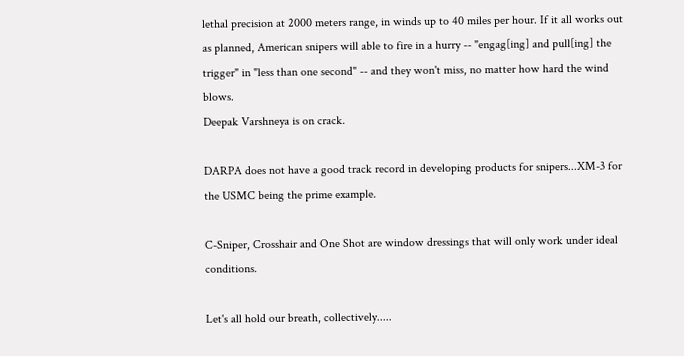lethal precision at 2000 meters range, in winds up to 40 miles per hour. If it all works out as planned, American snipers will able to fire in a hurry -- "engag[ing] and pull[ing] the trigger" in "less than one second" -- and they won't miss, no matter how hard the wind blows.
Deepak Varshneya is on crack.

DARPA does not have a good track record in developing products for snipers...XM-3 for the USMC being the prime example.

C-Sniper, Crosshair and One Shot are window dressings that will only work under ideal conditions.

Let's all hold our breath, collectively.....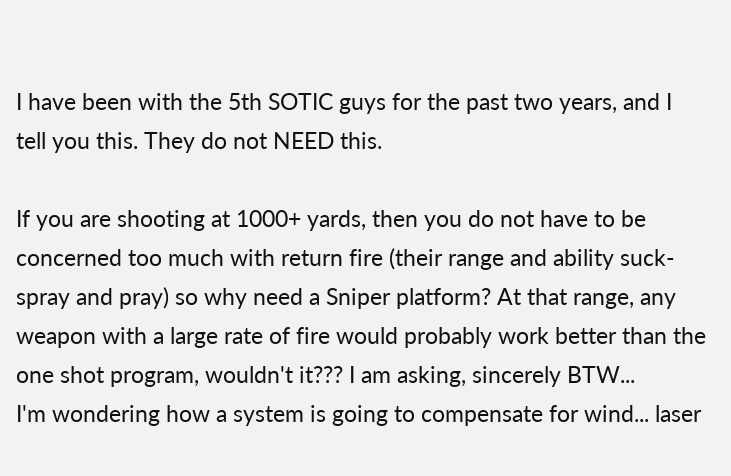I have been with the 5th SOTIC guys for the past two years, and I tell you this. They do not NEED this.

If you are shooting at 1000+ yards, then you do not have to be concerned too much with return fire (their range and ability suck-spray and pray) so why need a Sniper platform? At that range, any weapon with a large rate of fire would probably work better than the one shot program, wouldn't it??? I am asking, sincerely BTW...
I'm wondering how a system is going to compensate for wind... laser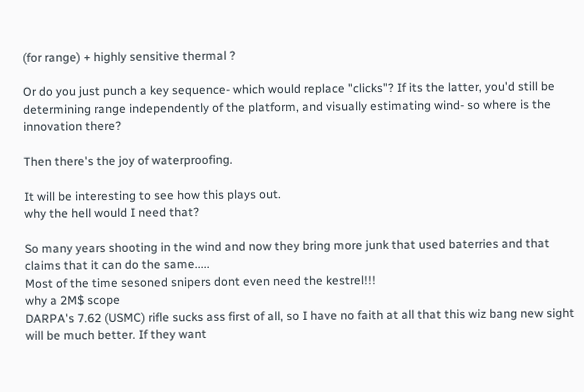(for range) + highly sensitive thermal ?

Or do you just punch a key sequence- which would replace "clicks"? If its the latter, you'd still be determining range independently of the platform, and visually estimating wind- so where is the innovation there?

Then there's the joy of waterproofing.

It will be interesting to see how this plays out.
why the hell would I need that?

So many years shooting in the wind and now they bring more junk that used baterries and that claims that it can do the same.....
Most of the time sesoned snipers dont even need the kestrel!!!
why a 2M$ scope
DARPA's 7.62 (USMC) rifle sucks ass first of all, so I have no faith at all that this wiz bang new sight will be much better. If they want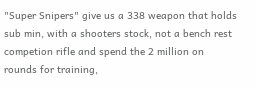"Super Snipers" give us a 338 weapon that holds sub min, with a shooters stock, not a bench rest competion rifle and spend the 2 million on rounds for training,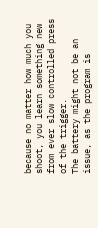because no matter how much you shoot, you learn something new from ever slow controlled press of the trigger.
The battery might not be an issue, as the program is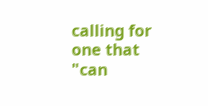calling for one that "can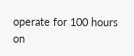operate for 100 hours on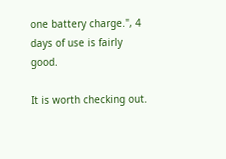one battery charge.", 4 days of use is fairly good.

It is worth checking out.